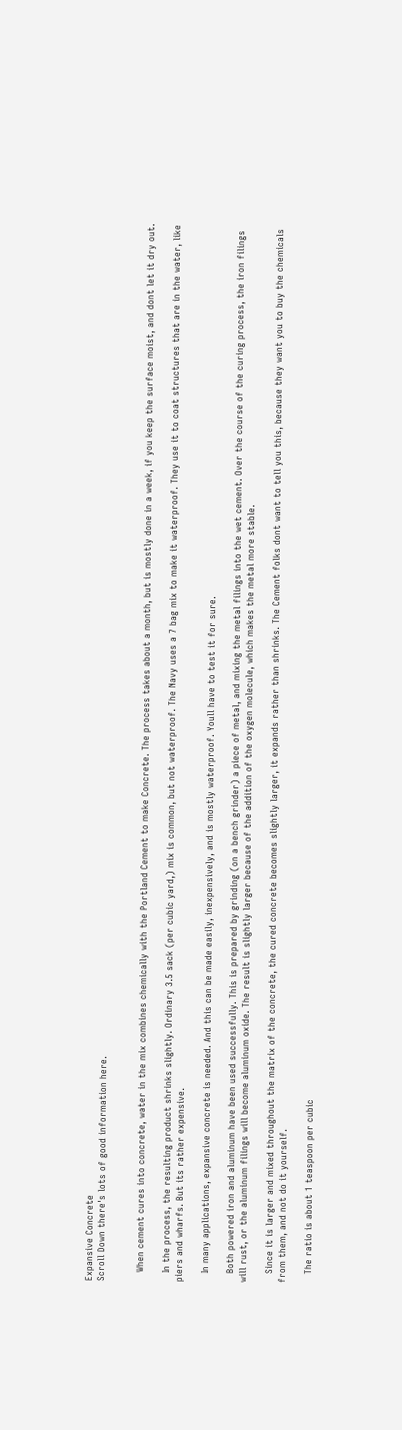Expansive Concrete
Scroll Down there's lots of good information here.


   When cement cures into concrete, water in the mix combines chemically with the Portland Cement to make Concrete. The process takes about a month, but is mostly done in a week, if you keep the surface moist, and dont let it dry out.

   In the process, the resulting product shrinks slightly. Ordinary 3.5 sack (per cubic yard,) mix is common, but not waterproof. The Navy uses a 7 bag mix to make it waterproof. They use it to coat structures that are in the water, like piers and wharfs. But its rather expensive.

   In many applications, expansive concrete is needed. And this can be made easily, inexpensively, and is mostly waterproof. Youll have to test it for sure.

   Both powered iron and aluminum have been used successfully. This is prepared by grinding (on a bench grinder) a piece of metal, and mixing the metal filings into the wet cement. Over the course of the curing process, the iron filings will rust, or the aluminum filings will become aluminum oxide. The result is slightly larger because of the addition of the oxygen molecule, which makes the metal more stable.

   Since it is larger and mixed throughout the matrix of the concrete, the cured concrete becomes slightly larger, it expands rather than shrinks. The Cement folks dont want to tell you this, because they want you to buy the chemicals from them, and not do it yourself.

   The ratio is about 1 teaspoon per cubic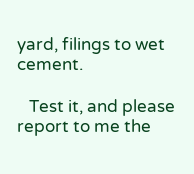yard, filings to wet cement.

   Test it, and please report to me the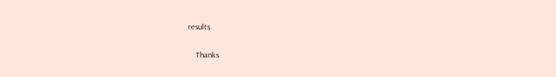results.

    Thanks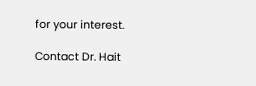for your interest.

Contact Dr. Hait